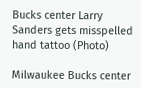Bucks center Larry Sanders gets misspelled hand tattoo (Photo)

Milwaukee Bucks center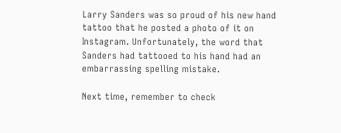Larry Sanders was so proud of his new hand tattoo that he posted a photo of it on Instagram. Unfortunately, the word that Sanders had tattooed to his hand had an embarrassing spelling mistake.

Next time, remember to check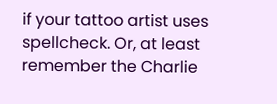if your tattoo artist uses spellcheck. Or, at least remember the Charlie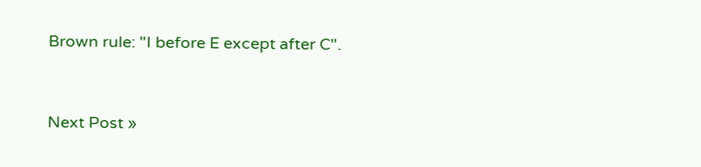Brown rule: "I before E except after C".


Next Post »